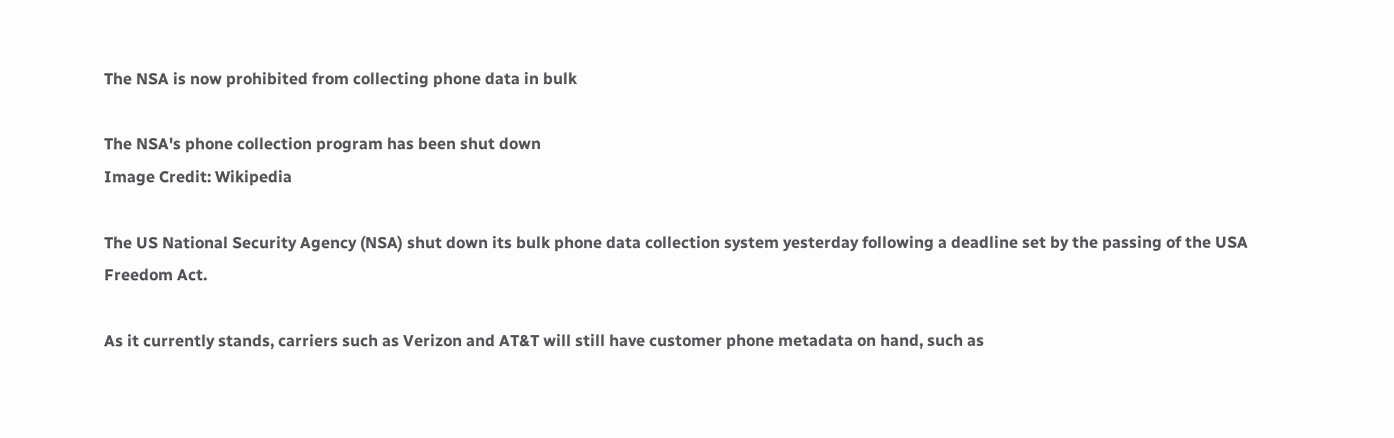The NSA is now prohibited from collecting phone data in bulk

The NSA's phone collection program has been shut down
Image Credit: Wikipedia

The US National Security Agency (NSA) shut down its bulk phone data collection system yesterday following a deadline set by the passing of the USA Freedom Act.

As it currently stands, carriers such as Verizon and AT&T will still have customer phone metadata on hand, such as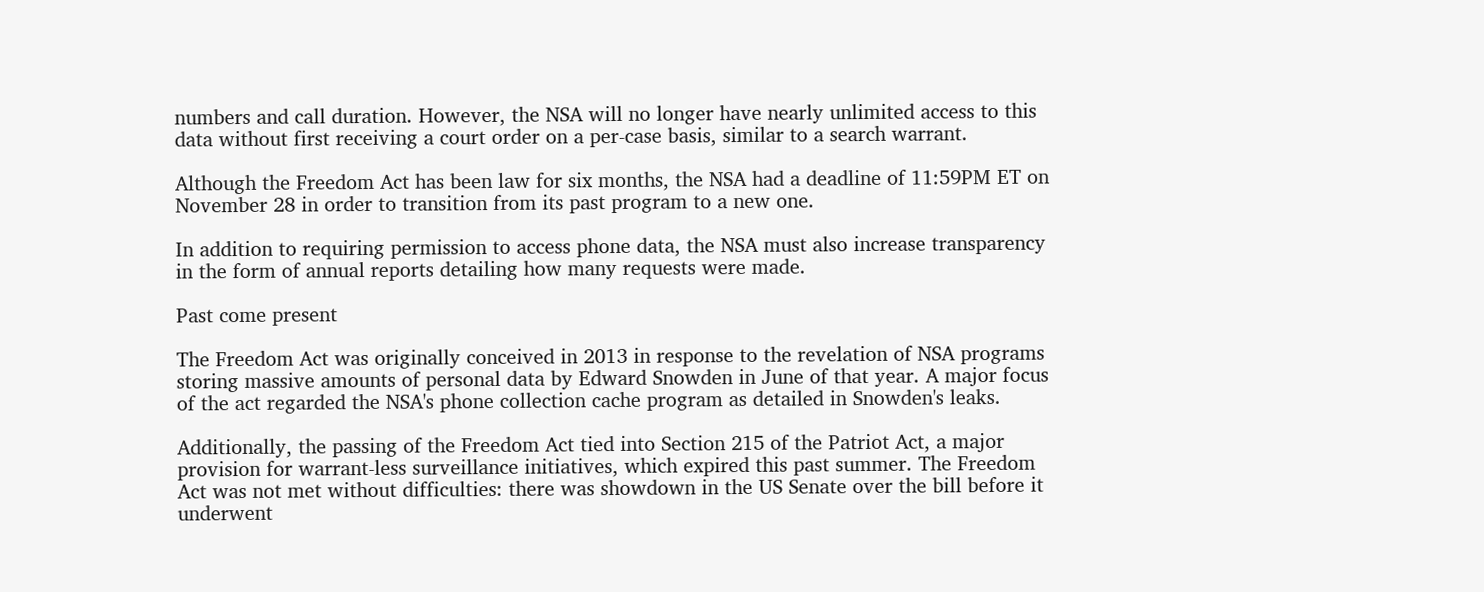numbers and call duration. However, the NSA will no longer have nearly unlimited access to this data without first receiving a court order on a per-case basis, similar to a search warrant.

Although the Freedom Act has been law for six months, the NSA had a deadline of 11:59PM ET on November 28 in order to transition from its past program to a new one.

In addition to requiring permission to access phone data, the NSA must also increase transparency in the form of annual reports detailing how many requests were made.

Past come present

The Freedom Act was originally conceived in 2013 in response to the revelation of NSA programs storing massive amounts of personal data by Edward Snowden in June of that year. A major focus of the act regarded the NSA's phone collection cache program as detailed in Snowden's leaks.

Additionally, the passing of the Freedom Act tied into Section 215 of the Patriot Act, a major provision for warrant-less surveillance initiatives, which expired this past summer. The Freedom Act was not met without difficulties: there was showdown in the US Senate over the bill before it underwent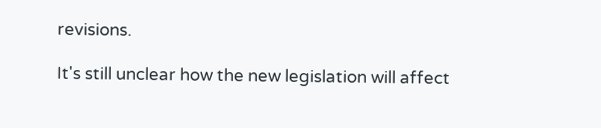revisions.

It's still unclear how the new legislation will affect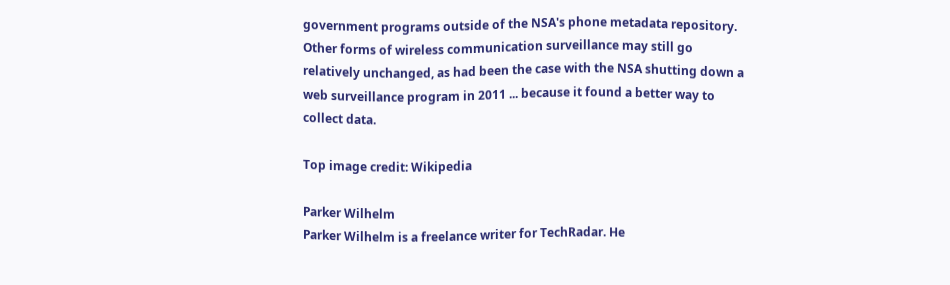government programs outside of the NSA's phone metadata repository. Other forms of wireless communication surveillance may still go relatively unchanged, as had been the case with the NSA shutting down a web surveillance program in 2011 ... because it found a better way to collect data.

Top image credit: Wikipedia

Parker Wilhelm
Parker Wilhelm is a freelance writer for TechRadar. He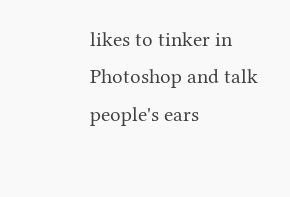likes to tinker in Photoshop and talk people's ears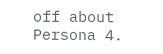off about Persona 4.